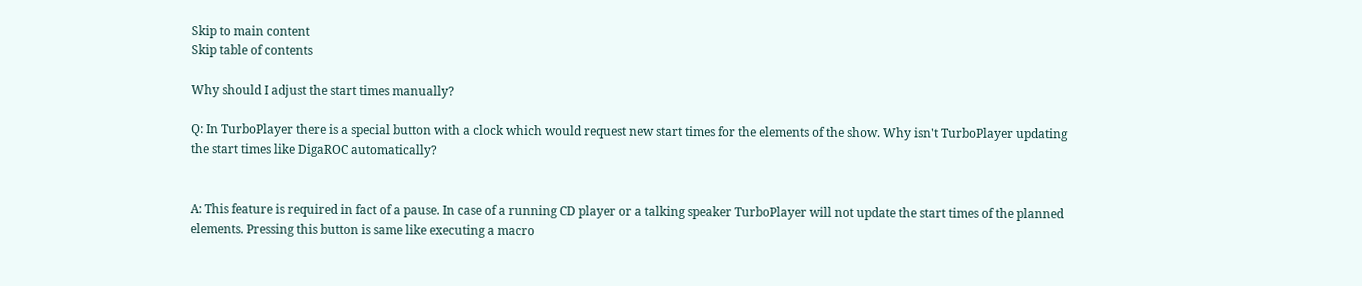Skip to main content
Skip table of contents

Why should I adjust the start times manually?

Q: In TurboPlayer there is a special button with a clock which would request new start times for the elements of the show. Why isn't TurboPlayer updating the start times like DigaROC automatically?


A: This feature is required in fact of a pause. In case of a running CD player or a talking speaker TurboPlayer will not update the start times of the planned elements. Pressing this button is same like executing a macro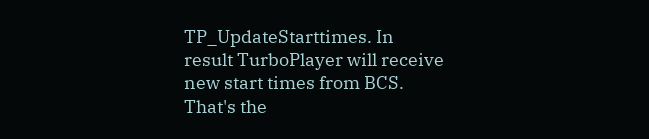TP_UpdateStarttimes. In result TurboPlayer will receive new start times from BCS. That's the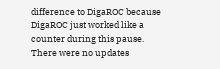difference to DigaROC because DigaROC just worked like a counter during this pause. There were no updates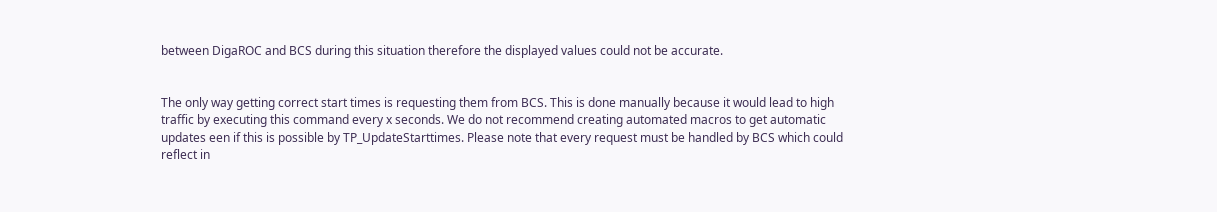between DigaROC and BCS during this situation therefore the displayed values could not be accurate.


The only way getting correct start times is requesting them from BCS. This is done manually because it would lead to high traffic by executing this command every x seconds. We do not recommend creating automated macros to get automatic updates een if this is possible by TP_UpdateStarttimes. Please note that every request must be handled by BCS which could reflect in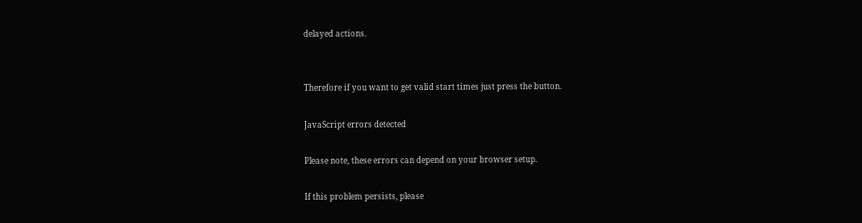delayed actions.


Therefore if you want to get valid start times just press the button.

JavaScript errors detected

Please note, these errors can depend on your browser setup.

If this problem persists, please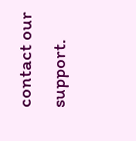contact our support.